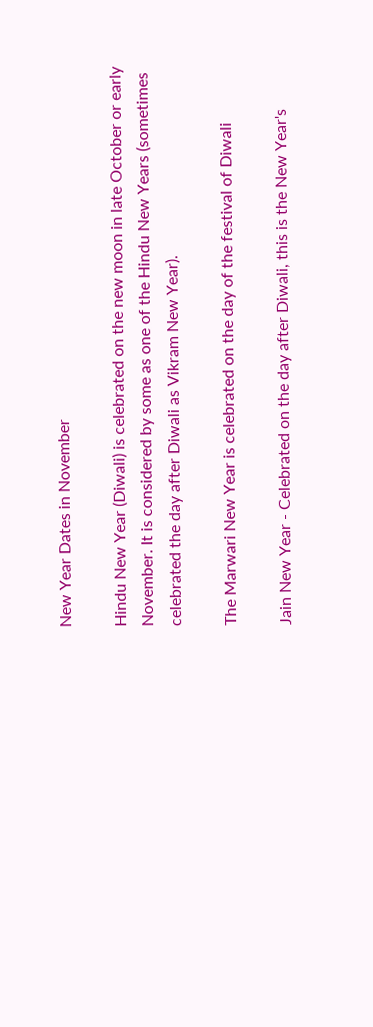New Year Dates in November

Hindu New Year (Diwali) is celebrated on the new moon in late October or early November. It is considered by some as one of the Hindu New Years (sometimes celebrated the day after Diwali as Vikram New Year).

The Marwari New Year is celebrated on the day of the festival of Diwali

Jain New Year - Celebrated on the day after Diwali, this is the New Year's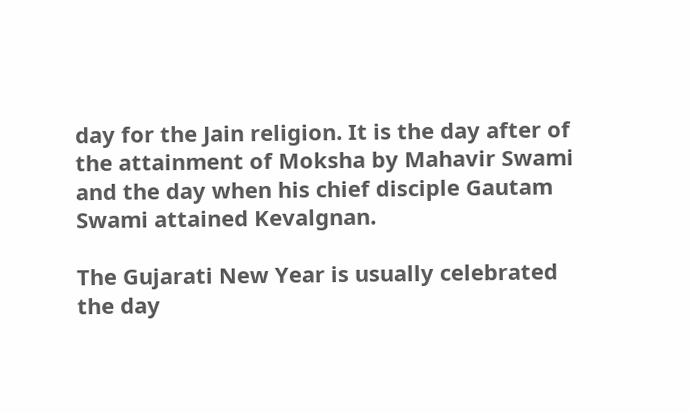day for the Jain religion. It is the day after of the attainment of Moksha by Mahavir Swami and the day when his chief disciple Gautam Swami attained Kevalgnan.

The Gujarati New Year is usually celebrated the day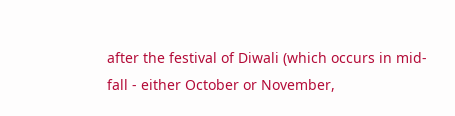after the festival of Diwali (which occurs in mid-fall - either October or November,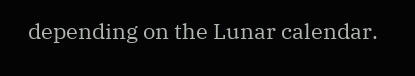depending on the Lunar calendar.